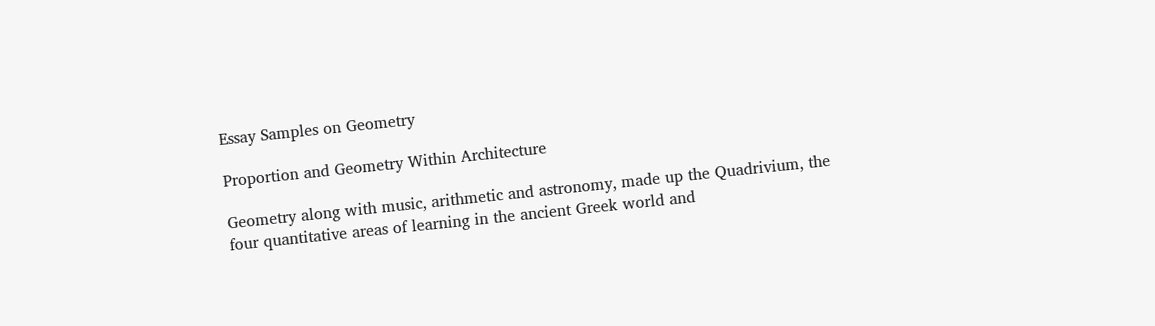Essay Samples on Geometry

Proportion and Geometry Within Architecture

Geometry along with music, arithmetic and astronomy, made up the Quadrivium, the four quantitative areas of learning in the ancient Greek world and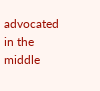advocated in the middle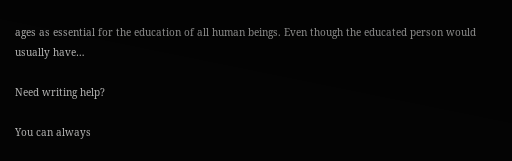ages as essential for the education of all human beings. Even though the educated person would usually have…

Need writing help?

You can always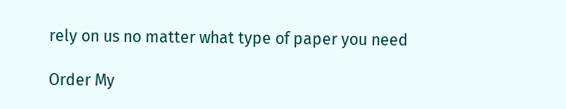rely on us no matter what type of paper you need

Order My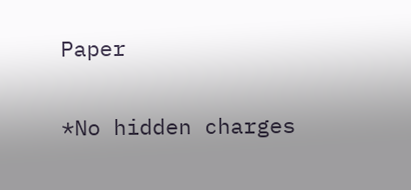Paper

*No hidden charges